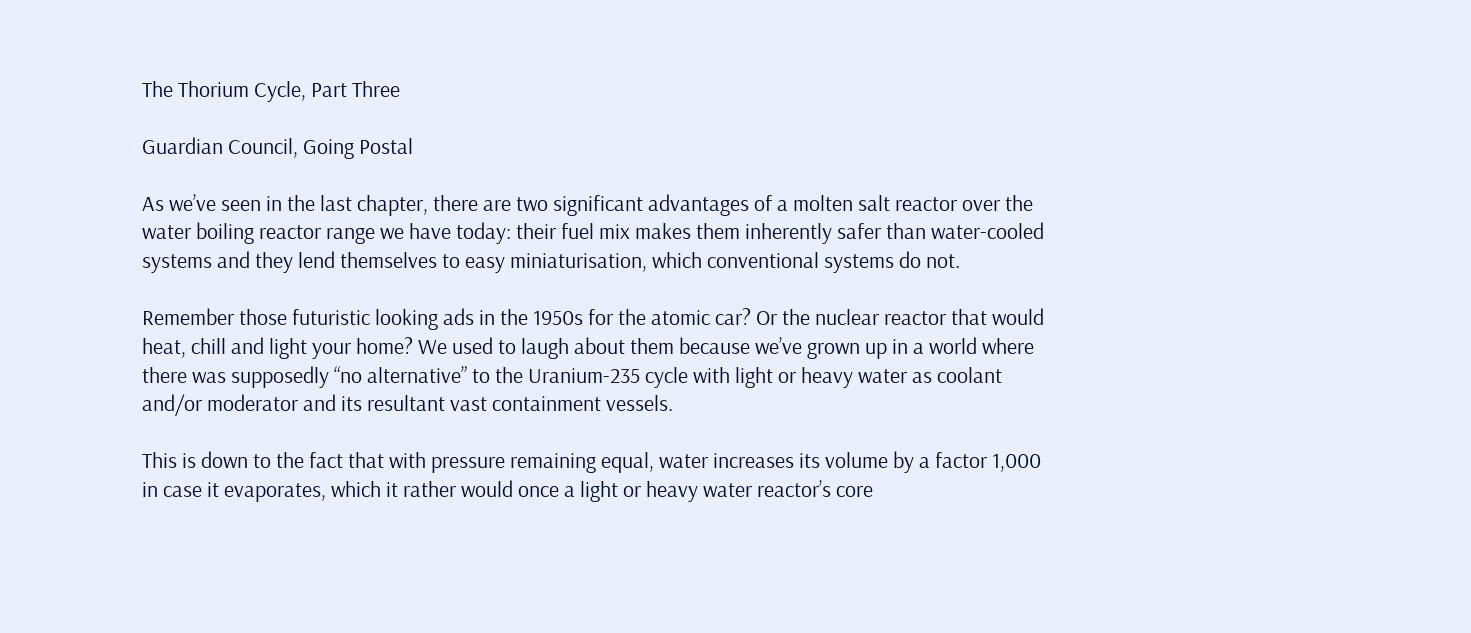The Thorium Cycle, Part Three

Guardian Council, Going Postal

As we’ve seen in the last chapter, there are two significant advantages of a molten salt reactor over the water boiling reactor range we have today: their fuel mix makes them inherently safer than water-cooled systems and they lend themselves to easy miniaturisation, which conventional systems do not.

Remember those futuristic looking ads in the 1950s for the atomic car? Or the nuclear reactor that would heat, chill and light your home? We used to laugh about them because we’ve grown up in a world where there was supposedly “no alternative” to the Uranium-235 cycle with light or heavy water as coolant and/or moderator and its resultant vast containment vessels.

This is down to the fact that with pressure remaining equal, water increases its volume by a factor 1,000 in case it evaporates, which it rather would once a light or heavy water reactor’s core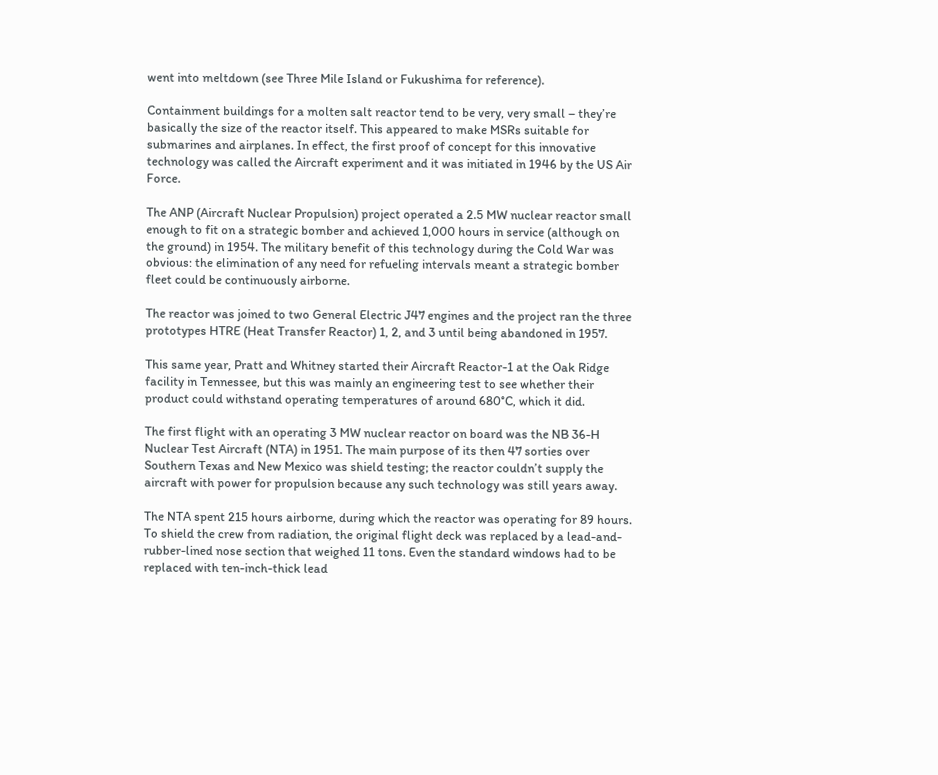went into meltdown (see Three Mile Island or Fukushima for reference).

Containment buildings for a molten salt reactor tend to be very, very small – they’re basically the size of the reactor itself. This appeared to make MSRs suitable for submarines and airplanes. In effect, the first proof of concept for this innovative technology was called the Aircraft experiment and it was initiated in 1946 by the US Air Force.

The ANP (Aircraft Nuclear Propulsion) project operated a 2.5 MW nuclear reactor small enough to fit on a strategic bomber and achieved 1,000 hours in service (although on the ground) in 1954. The military benefit of this technology during the Cold War was obvious: the elimination of any need for refueling intervals meant a strategic bomber fleet could be continuously airborne.

The reactor was joined to two General Electric J47 engines and the project ran the three prototypes HTRE (Heat Transfer Reactor) 1, 2, and 3 until being abandoned in 1957.

This same year, Pratt and Whitney started their Aircraft Reactor-1 at the Oak Ridge facility in Tennessee, but this was mainly an engineering test to see whether their product could withstand operating temperatures of around 680°C, which it did.

The first flight with an operating 3 MW nuclear reactor on board was the NB 36-H Nuclear Test Aircraft (NTA) in 1951. The main purpose of its then 47 sorties over Southern Texas and New Mexico was shield testing; the reactor couldn’t supply the aircraft with power for propulsion because any such technology was still years away.

The NTA spent 215 hours airborne, during which the reactor was operating for 89 hours. To shield the crew from radiation, the original flight deck was replaced by a lead-and-rubber-lined nose section that weighed 11 tons. Even the standard windows had to be replaced with ten-inch-thick lead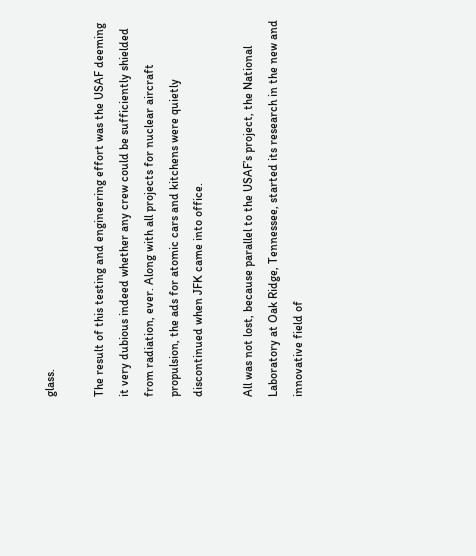glass.

The result of this testing and engineering effort was the USAF deeming it very dubious indeed whether any crew could be sufficiently shielded from radiation, ever. Along with all projects for nuclear aircraft propulsion, the ads for atomic cars and kitchens were quietly discontinued when JFK came into office.

All was not lost, because parallel to the USAF’s project, the National Laboratory at Oak Ridge, Tennessee, started its research in the new and innovative field of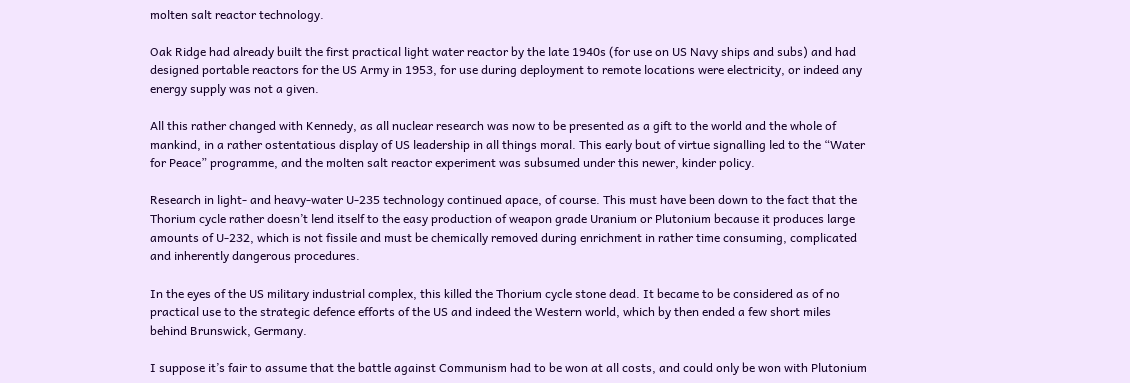molten salt reactor technology.

Oak Ridge had already built the first practical light water reactor by the late 1940s (for use on US Navy ships and subs) and had designed portable reactors for the US Army in 1953, for use during deployment to remote locations were electricity, or indeed any energy supply was not a given.

All this rather changed with Kennedy, as all nuclear research was now to be presented as a gift to the world and the whole of mankind, in a rather ostentatious display of US leadership in all things moral. This early bout of virtue signalling led to the “Water for Peace” programme, and the molten salt reactor experiment was subsumed under this newer, kinder policy.

Research in light- and heavy-water U-235 technology continued apace, of course. This must have been down to the fact that the Thorium cycle rather doesn’t lend itself to the easy production of weapon grade Uranium or Plutonium because it produces large amounts of U-232, which is not fissile and must be chemically removed during enrichment in rather time consuming, complicated and inherently dangerous procedures.

In the eyes of the US military industrial complex, this killed the Thorium cycle stone dead. It became to be considered as of no practical use to the strategic defence efforts of the US and indeed the Western world, which by then ended a few short miles behind Brunswick, Germany.

I suppose it’s fair to assume that the battle against Communism had to be won at all costs, and could only be won with Plutonium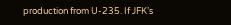production from U-235. If JFK’s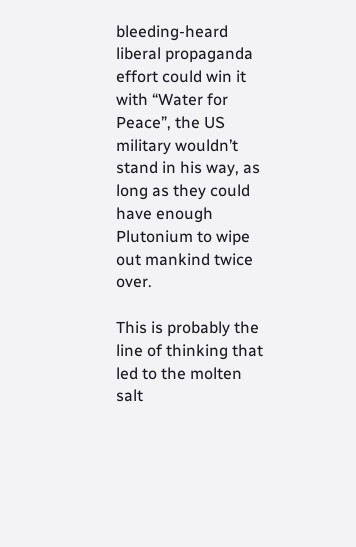bleeding-heard liberal propaganda effort could win it with “Water for Peace”, the US military wouldn’t stand in his way, as long as they could have enough Plutonium to wipe out mankind twice over.

This is probably the line of thinking that led to the molten salt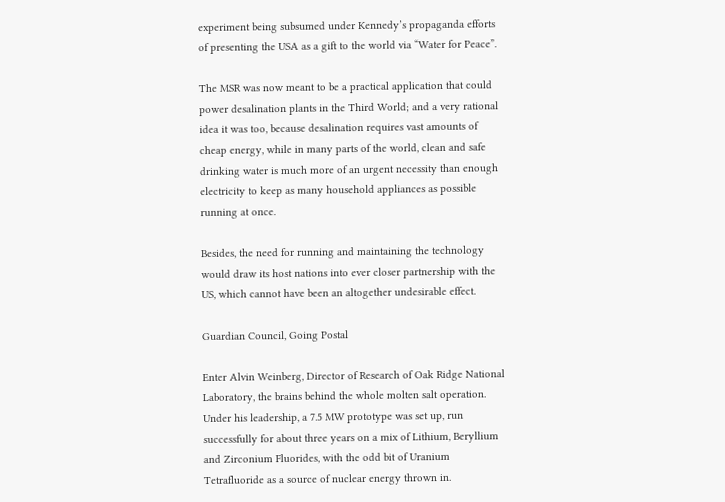experiment being subsumed under Kennedy’s propaganda efforts of presenting the USA as a gift to the world via “Water for Peace”.

The MSR was now meant to be a practical application that could power desalination plants in the Third World; and a very rational idea it was too, because desalination requires vast amounts of cheap energy, while in many parts of the world, clean and safe drinking water is much more of an urgent necessity than enough electricity to keep as many household appliances as possible running at once.

Besides, the need for running and maintaining the technology would draw its host nations into ever closer partnership with the US, which cannot have been an altogether undesirable effect.

Guardian Council, Going Postal

Enter Alvin Weinberg, Director of Research of Oak Ridge National Laboratory, the brains behind the whole molten salt operation. Under his leadership, a 7.5 MW prototype was set up, run successfully for about three years on a mix of Lithium, Beryllium and Zirconium Fluorides, with the odd bit of Uranium Tetrafluoride as a source of nuclear energy thrown in.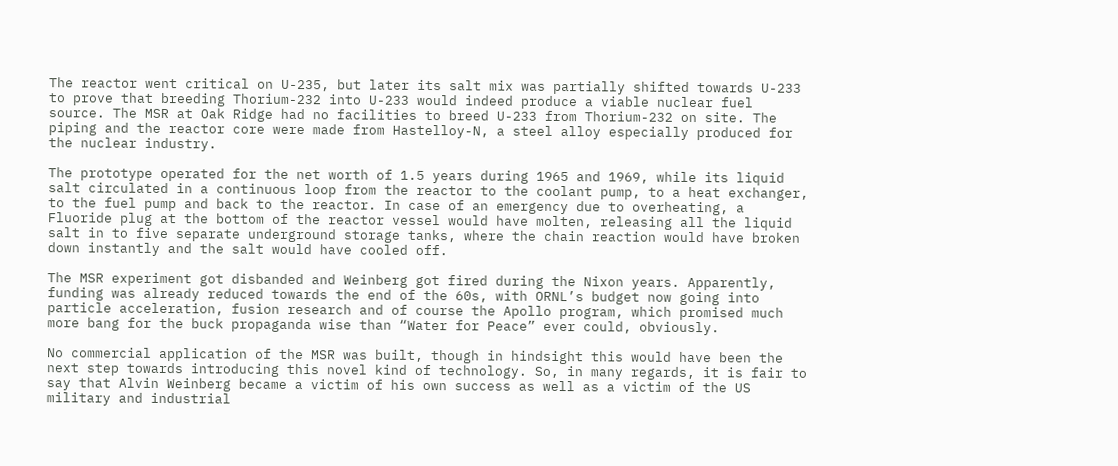The reactor went critical on U-235, but later its salt mix was partially shifted towards U-233 to prove that breeding Thorium-232 into U-233 would indeed produce a viable nuclear fuel source. The MSR at Oak Ridge had no facilities to breed U-233 from Thorium-232 on site. The piping and the reactor core were made from Hastelloy-N, a steel alloy especially produced for the nuclear industry.

The prototype operated for the net worth of 1.5 years during 1965 and 1969, while its liquid salt circulated in a continuous loop from the reactor to the coolant pump, to a heat exchanger, to the fuel pump and back to the reactor. In case of an emergency due to overheating, a Fluoride plug at the bottom of the reactor vessel would have molten, releasing all the liquid salt in to five separate underground storage tanks, where the chain reaction would have broken down instantly and the salt would have cooled off.

The MSR experiment got disbanded and Weinberg got fired during the Nixon years. Apparently, funding was already reduced towards the end of the 60s, with ORNL’s budget now going into particle acceleration, fusion research and of course the Apollo program, which promised much more bang for the buck propaganda wise than “Water for Peace” ever could, obviously.

No commercial application of the MSR was built, though in hindsight this would have been the next step towards introducing this novel kind of technology. So, in many regards, it is fair to say that Alvin Weinberg became a victim of his own success as well as a victim of the US military and industrial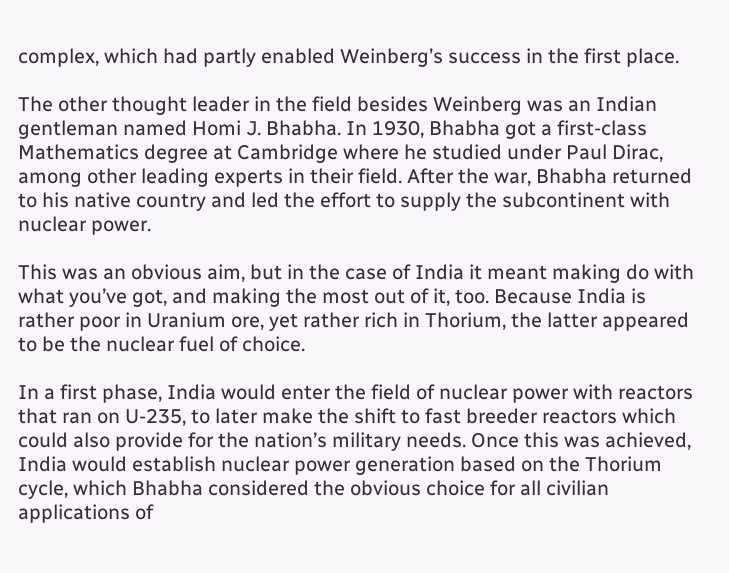complex, which had partly enabled Weinberg’s success in the first place.

The other thought leader in the field besides Weinberg was an Indian gentleman named Homi J. Bhabha. In 1930, Bhabha got a first-class Mathematics degree at Cambridge where he studied under Paul Dirac, among other leading experts in their field. After the war, Bhabha returned to his native country and led the effort to supply the subcontinent with nuclear power.

This was an obvious aim, but in the case of India it meant making do with what you’ve got, and making the most out of it, too. Because India is rather poor in Uranium ore, yet rather rich in Thorium, the latter appeared to be the nuclear fuel of choice.

In a first phase, India would enter the field of nuclear power with reactors that ran on U-235, to later make the shift to fast breeder reactors which could also provide for the nation’s military needs. Once this was achieved, India would establish nuclear power generation based on the Thorium cycle, which Bhabha considered the obvious choice for all civilian applications of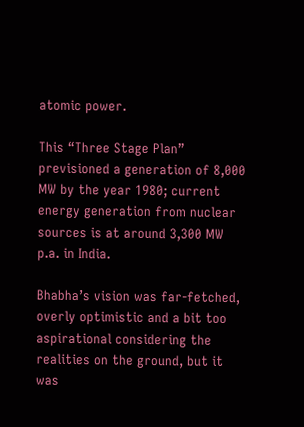atomic power.

This “Three Stage Plan” previsioned a generation of 8,000 MW by the year 1980; current energy generation from nuclear sources is at around 3,300 MW p.a. in India.

Bhabha’s vision was far-fetched, overly optimistic and a bit too aspirational considering the realities on the ground, but it was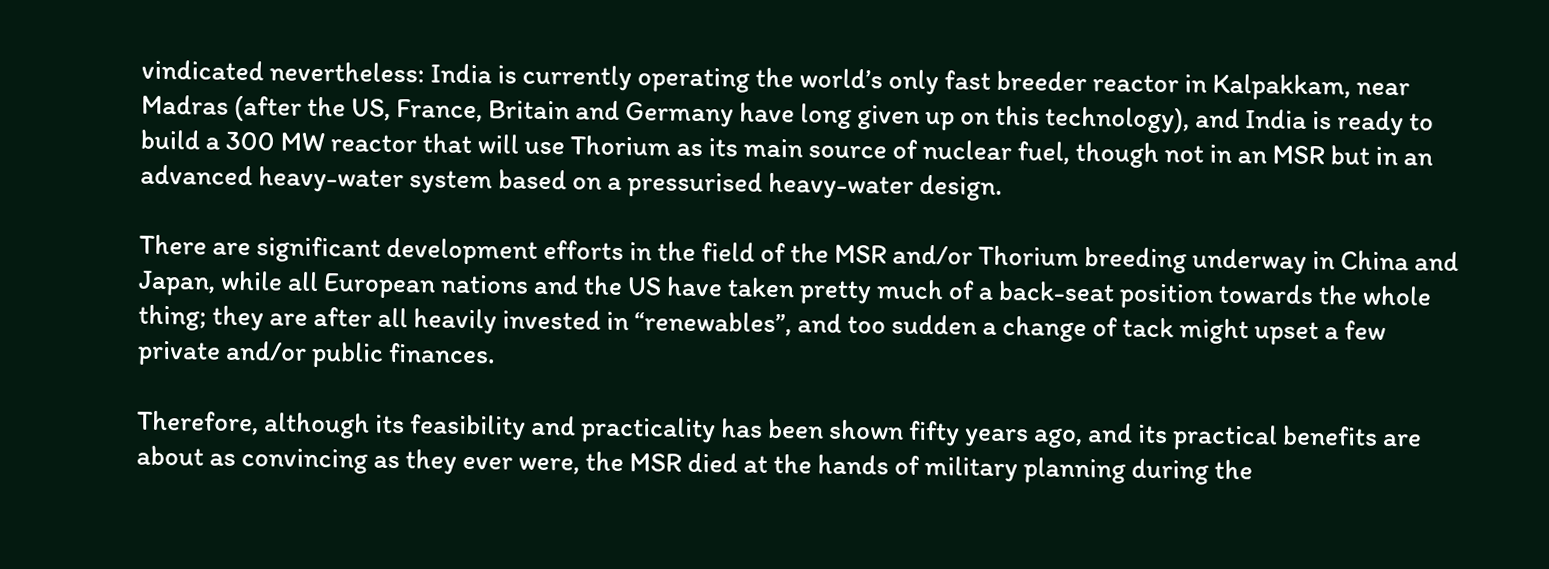vindicated nevertheless: India is currently operating the world’s only fast breeder reactor in Kalpakkam, near Madras (after the US, France, Britain and Germany have long given up on this technology), and India is ready to build a 300 MW reactor that will use Thorium as its main source of nuclear fuel, though not in an MSR but in an advanced heavy-water system based on a pressurised heavy-water design.

There are significant development efforts in the field of the MSR and/or Thorium breeding underway in China and Japan, while all European nations and the US have taken pretty much of a back-seat position towards the whole thing; they are after all heavily invested in “renewables”, and too sudden a change of tack might upset a few private and/or public finances.

Therefore, although its feasibility and practicality has been shown fifty years ago, and its practical benefits are about as convincing as they ever were, the MSR died at the hands of military planning during the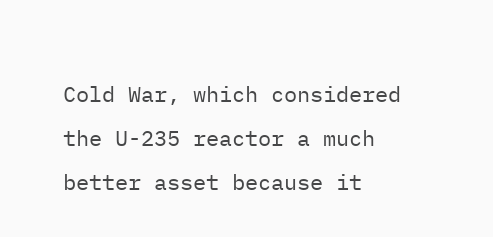Cold War, which considered the U-235 reactor a much better asset because it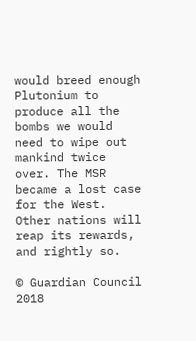would breed enough Plutonium to produce all the bombs we would need to wipe out mankind twice over. The MSR became a lost case for the West. Other nations will reap its rewards, and rightly so.

© Guardian Council 2018